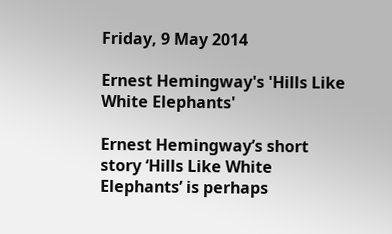Friday, 9 May 2014

Ernest Hemingway's 'Hills Like White Elephants'

Ernest Hemingway’s short story ‘Hills Like White Elephants’ is perhaps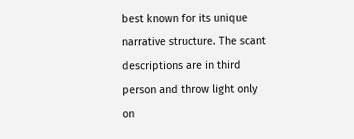best known for its unique narrative structure. The scant descriptions are in third person and throw light only on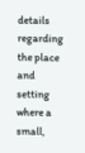details regarding the place and setting where a small,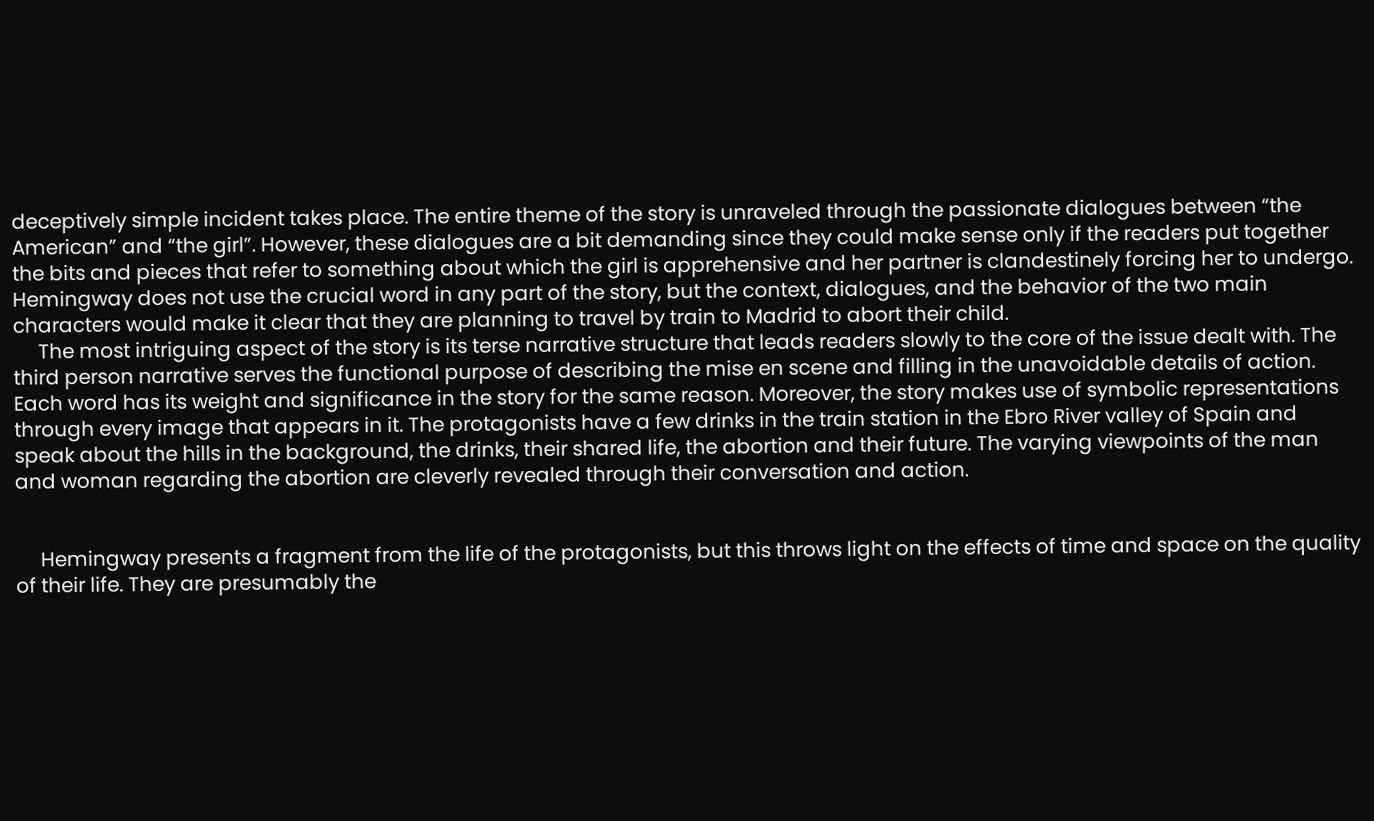deceptively simple incident takes place. The entire theme of the story is unraveled through the passionate dialogues between “the American” and “the girl”. However, these dialogues are a bit demanding since they could make sense only if the readers put together the bits and pieces that refer to something about which the girl is apprehensive and her partner is clandestinely forcing her to undergo. Hemingway does not use the crucial word in any part of the story, but the context, dialogues, and the behavior of the two main characters would make it clear that they are planning to travel by train to Madrid to abort their child.
     The most intriguing aspect of the story is its terse narrative structure that leads readers slowly to the core of the issue dealt with. The third person narrative serves the functional purpose of describing the mise en scene and filling in the unavoidable details of action. Each word has its weight and significance in the story for the same reason. Moreover, the story makes use of symbolic representations through every image that appears in it. The protagonists have a few drinks in the train station in the Ebro River valley of Spain and speak about the hills in the background, the drinks, their shared life, the abortion and their future. The varying viewpoints of the man and woman regarding the abortion are cleverly revealed through their conversation and action.


     Hemingway presents a fragment from the life of the protagonists, but this throws light on the effects of time and space on the quality of their life. They are presumably the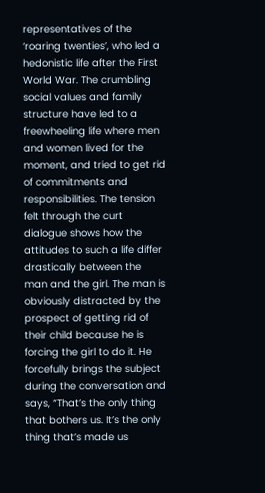representatives of the ‘roaring twenties’, who led a hedonistic life after the First World War. The crumbling social values and family structure have led to a freewheeling life where men and women lived for the moment, and tried to get rid of commitments and responsibilities. The tension felt through the curt dialogue shows how the attitudes to such a life differ drastically between the man and the girl. The man is obviously distracted by the prospect of getting rid of their child because he is forcing the girl to do it. He forcefully brings the subject during the conversation and says, “That’s the only thing that bothers us. It’s the only thing that’s made us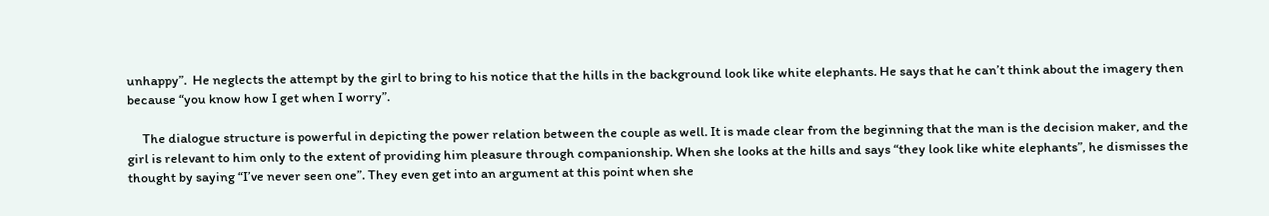unhappy”.  He neglects the attempt by the girl to bring to his notice that the hills in the background look like white elephants. He says that he can’t think about the imagery then because “you know how I get when I worry”.

     The dialogue structure is powerful in depicting the power relation between the couple as well. It is made clear from the beginning that the man is the decision maker, and the girl is relevant to him only to the extent of providing him pleasure through companionship. When she looks at the hills and says “they look like white elephants”, he dismisses the thought by saying “I’ve never seen one”. They even get into an argument at this point when she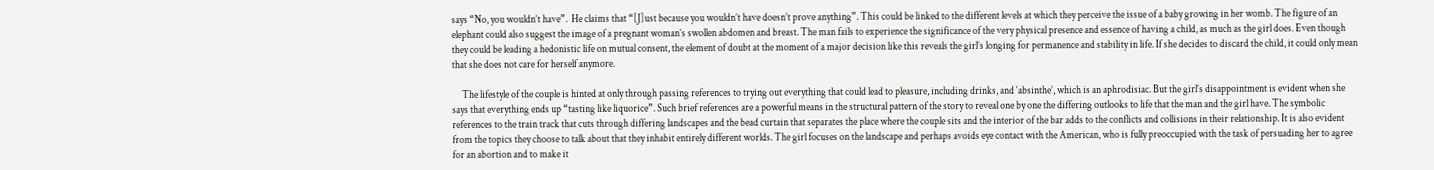says “No, you wouldn’t have”.  He claims that “[J]ust because you wouldn’t have doesn’t prove anything”. This could be linked to the different levels at which they perceive the issue of a baby growing in her womb. The figure of an elephant could also suggest the image of a pregnant woman’s swollen abdomen and breast. The man fails to experience the significance of the very physical presence and essence of having a child, as much as the girl does. Even though they could be leading a hedonistic life on mutual consent, the element of doubt at the moment of a major decision like this reveals the girl’s longing for permanence and stability in life. If she decides to discard the child, it could only mean that she does not care for herself anymore.

     The lifestyle of the couple is hinted at only through passing references to trying out everything that could lead to pleasure, including drinks, and ‘absinthe’, which is an aphrodisiac. But the girl’s disappointment is evident when she says that everything ends up “tasting like liquorice”. Such brief references are a powerful means in the structural pattern of the story to reveal one by one the differing outlooks to life that the man and the girl have. The symbolic references to the train track that cuts through differing landscapes and the bead curtain that separates the place where the couple sits and the interior of the bar adds to the conflicts and collisions in their relationship. It is also evident from the topics they choose to talk about that they inhabit entirely different worlds. The girl focuses on the landscape and perhaps avoids eye contact with the American, who is fully preoccupied with the task of persuading her to agree for an abortion and to make it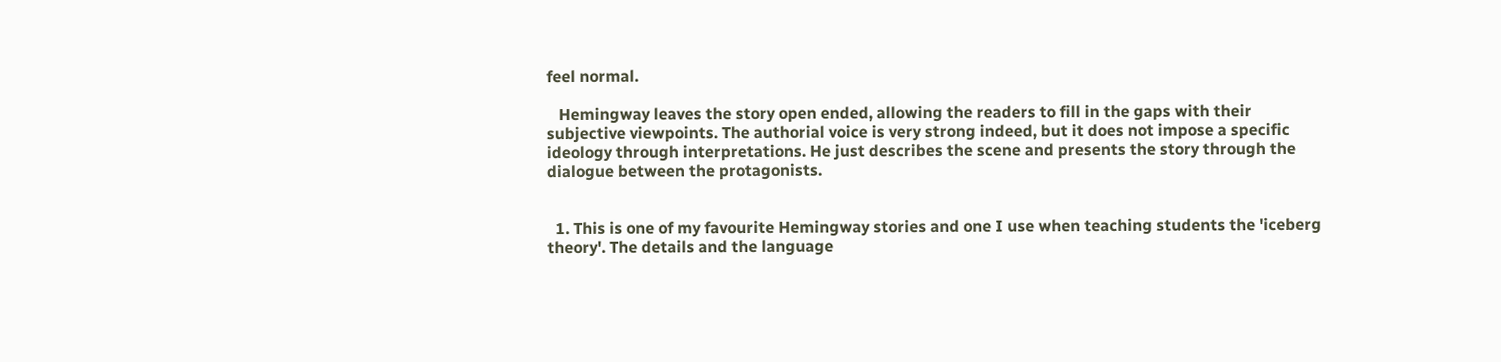feel normal.

   Hemingway leaves the story open ended, allowing the readers to fill in the gaps with their subjective viewpoints. The authorial voice is very strong indeed, but it does not impose a specific ideology through interpretations. He just describes the scene and presents the story through the dialogue between the protagonists.


  1. This is one of my favourite Hemingway stories and one I use when teaching students the 'iceberg theory'. The details and the language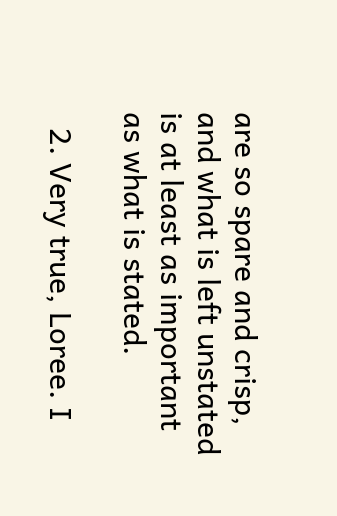are so spare and crisp, and what is left unstated is at least as important as what is stated.

  2. Very true, Loree. I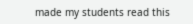made my students read this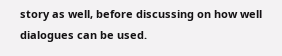story as well, before discussing on how well dialogues can be used.